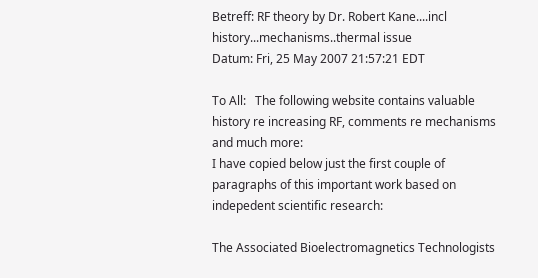Betreff: RF theory by Dr. Robert Kane....incl history...mechanisms..thermal issue
Datum: Fri, 25 May 2007 21:57:21 EDT

To All:   The following website contains valuable history re increasing RF, comments re mechanisms and much more:
I have copied below just the first couple of paragraphs of this important work based on indepedent scientific research:

The Associated Bioelectromagnetics Technologists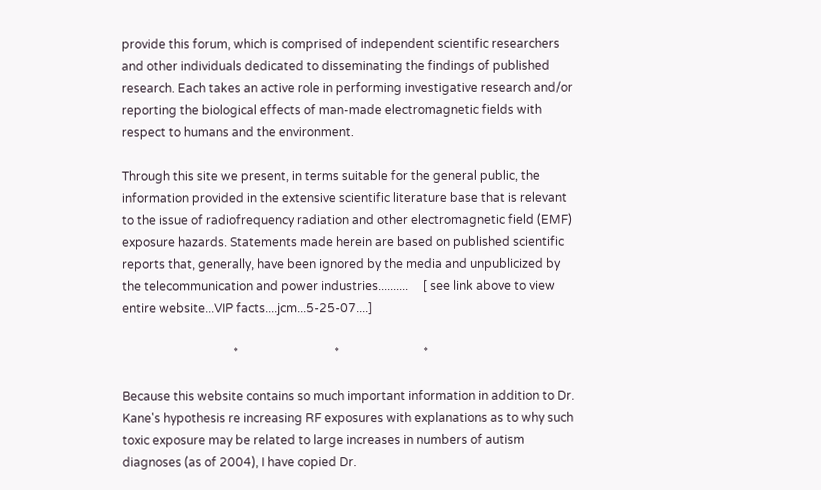provide this forum, which is comprised of independent scientific researchers and other individuals dedicated to disseminating the findings of published research. Each takes an active role in performing investigative research and/or reporting the biological effects of man-made electromagnetic fields with respect to humans and the environment.

Through this site we present, in terms suitable for the general public, the information provided in the extensive scientific literature base that is relevant to the issue of radiofrequency radiation and other electromagnetic field (EMF) exposure hazards. Statements made herein are based on published scientific reports that, generally, have been ignored by the media and unpublicized by the telecommunication and power industries..........     [ see link above to view entire website...VIP facts....jcm...5-25-07....]

                                     *                                *                            *

Because this website contains so much important information in addition to Dr. Kane's hypothesis re increasing RF exposures with explanations as to why such toxic exposure may be related to large increases in numbers of autism diagnoses (as of 2004), I have copied Dr.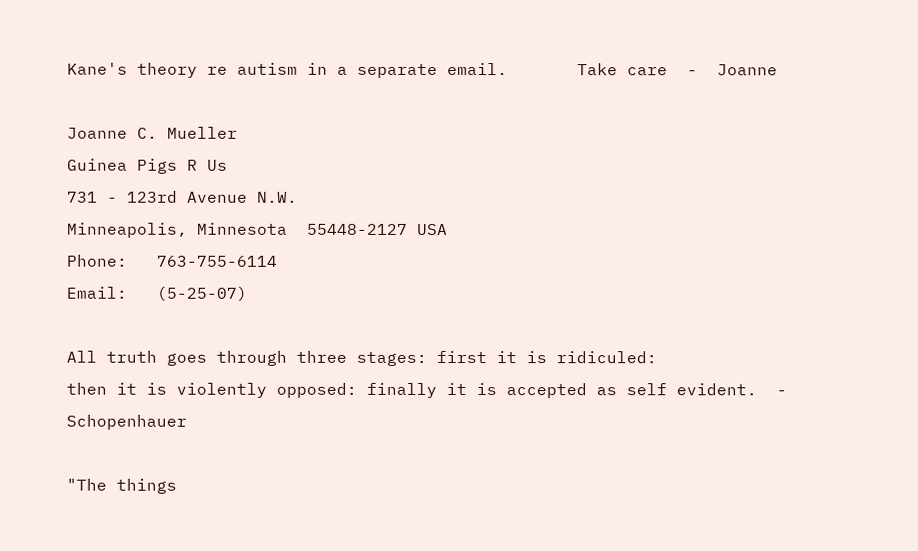Kane's theory re autism in a separate email.       Take care  -  Joanne

Joanne C. Mueller
Guinea Pigs R Us
731 - 123rd Avenue N.W.
Minneapolis, Minnesota  55448-2127 USA
Phone:   763-755-6114
Email:   (5-25-07)

All truth goes through three stages: first it is ridiculed:
then it is violently opposed: finally it is accepted as self evident.  - Schopenhauer

"The things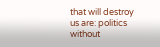that will destroy us are: politics without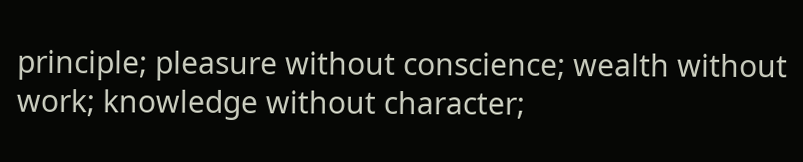principle; pleasure without conscience; wealth without work; knowledge without character;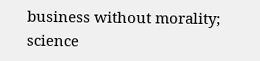business without morality; science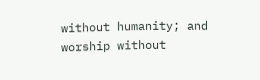without humanity; and worship without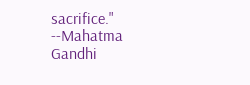sacrifice."
--Mahatma Gandhi